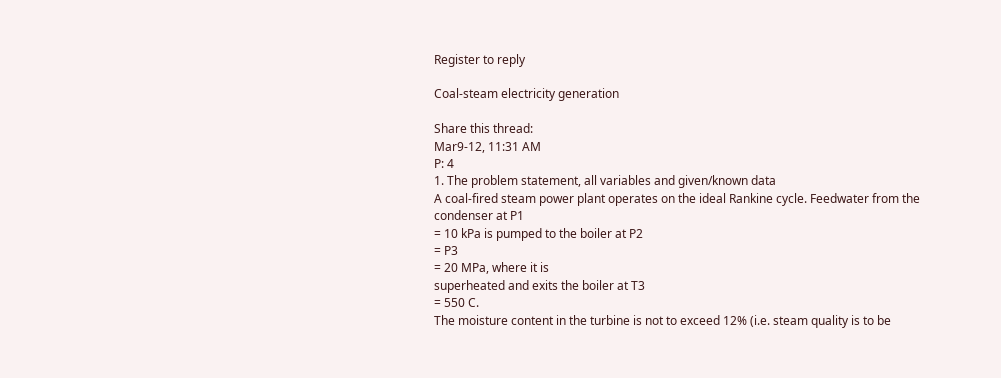Register to reply

Coal-steam electricity generation

Share this thread:
Mar9-12, 11:31 AM
P: 4
1. The problem statement, all variables and given/known data
A coal-fired steam power plant operates on the ideal Rankine cycle. Feedwater from the
condenser at P1
= 10 kPa is pumped to the boiler at P2
= P3
= 20 MPa, where it is
superheated and exits the boiler at T3
= 550 C.
The moisture content in the turbine is not to exceed 12% (i.e. steam quality is to be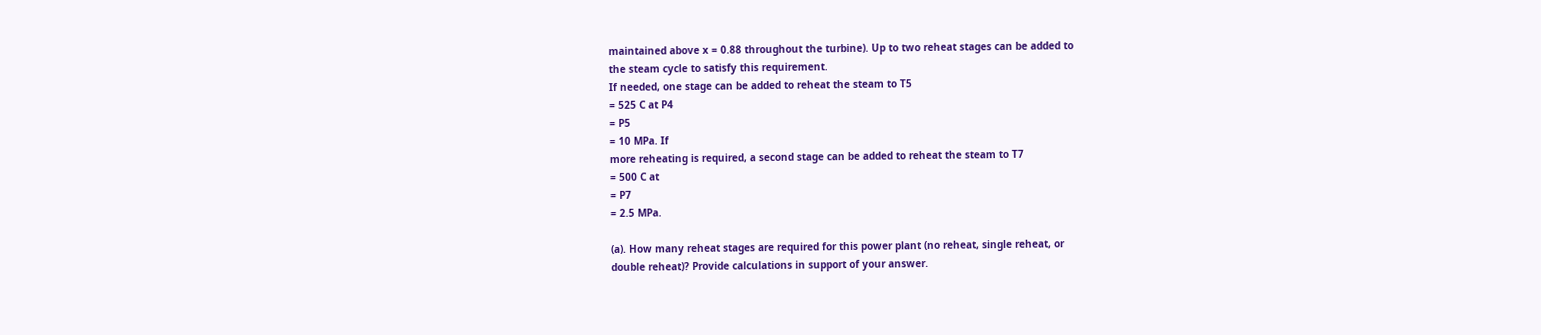maintained above x = 0.88 throughout the turbine). Up to two reheat stages can be added to
the steam cycle to satisfy this requirement.
If needed, one stage can be added to reheat the steam to T5
= 525 C at P4
= P5
= 10 MPa. If
more reheating is required, a second stage can be added to reheat the steam to T7
= 500 C at
= P7
= 2.5 MPa.

(a). How many reheat stages are required for this power plant (no reheat, single reheat, or
double reheat)? Provide calculations in support of your answer.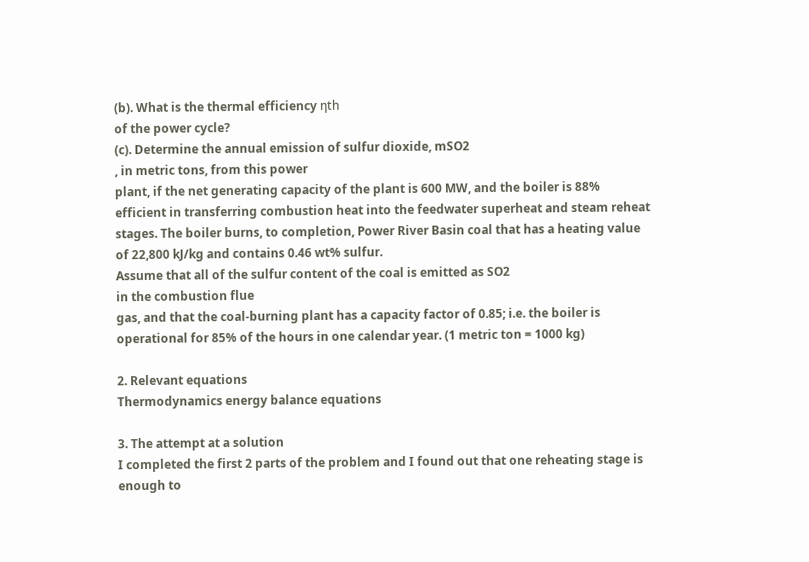(b). What is the thermal efficiency ηth
of the power cycle?
(c). Determine the annual emission of sulfur dioxide, mSO2
, in metric tons, from this power
plant, if the net generating capacity of the plant is 600 MW, and the boiler is 88%
efficient in transferring combustion heat into the feedwater superheat and steam reheat
stages. The boiler burns, to completion, Power River Basin coal that has a heating value
of 22,800 kJ/kg and contains 0.46 wt% sulfur.
Assume that all of the sulfur content of the coal is emitted as SO2
in the combustion flue
gas, and that the coal-burning plant has a capacity factor of 0.85; i.e. the boiler is
operational for 85% of the hours in one calendar year. (1 metric ton = 1000 kg)

2. Relevant equations
Thermodynamics energy balance equations

3. The attempt at a solution
I completed the first 2 parts of the problem and I found out that one reheating stage is enough to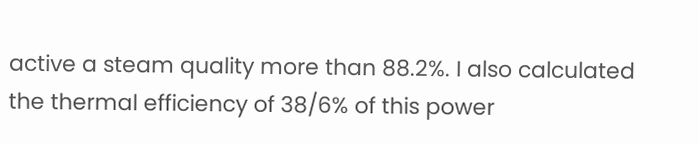active a steam quality more than 88.2%. I also calculated the thermal efficiency of 38/6% of this power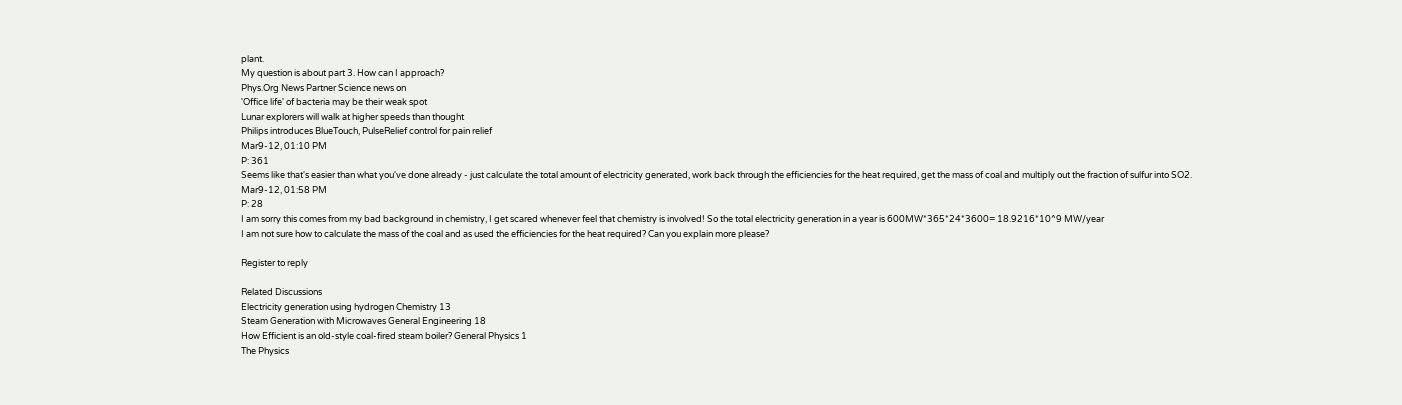plant.
My question is about part 3. How can I approach?
Phys.Org News Partner Science news on
'Office life' of bacteria may be their weak spot
Lunar explorers will walk at higher speeds than thought
Philips introduces BlueTouch, PulseRelief control for pain relief
Mar9-12, 01:10 PM
P: 361
Seems like that's easier than what you've done already - just calculate the total amount of electricity generated, work back through the efficiencies for the heat required, get the mass of coal and multiply out the fraction of sulfur into SO2.
Mar9-12, 01:58 PM
P: 28
I am sorry this comes from my bad background in chemistry, I get scared whenever feel that chemistry is involved! So the total electricity generation in a year is 600MW*365*24*3600= 18.9216*10^9 MW/year
I am not sure how to calculate the mass of the coal and as used the efficiencies for the heat required? Can you explain more please?

Register to reply

Related Discussions
Electricity generation using hydrogen Chemistry 13
Steam Generation with Microwaves General Engineering 18
How Efficient is an old-style coal-fired steam boiler? General Physics 1
The Physics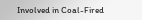Involved in Coal-Fired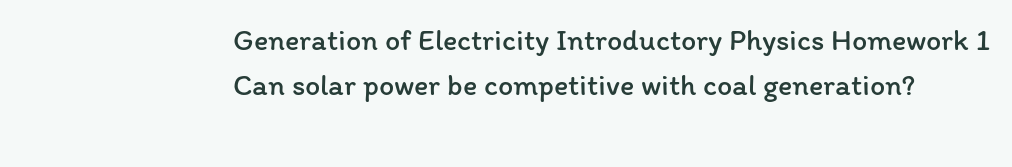Generation of Electricity Introductory Physics Homework 1
Can solar power be competitive with coal generation?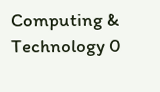Computing & Technology 0